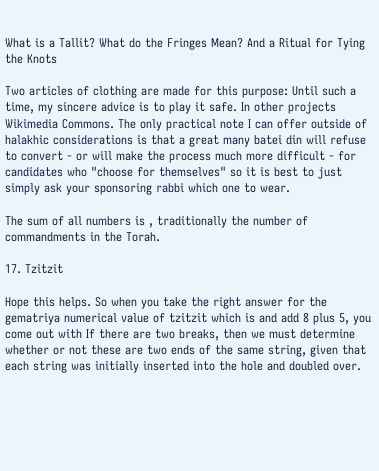What is a Tallit? What do the Fringes Mean? And a Ritual for Tying the Knots

Two articles of clothing are made for this purpose: Until such a time, my sincere advice is to play it safe. In other projects Wikimedia Commons. The only practical note I can offer outside of halakhic considerations is that a great many batei din will refuse to convert - or will make the process much more difficult - for candidates who "choose for themselves" so it is best to just simply ask your sponsoring rabbi which one to wear.

The sum of all numbers is , traditionally the number of commandments in the Torah.

17. Tzitzit

Hope this helps. So when you take the right answer for the gematriya numerical value of tzitzit which is and add 8 plus 5, you come out with If there are two breaks, then we must determine whether or not these are two ends of the same string, given that each string was initially inserted into the hole and doubled over.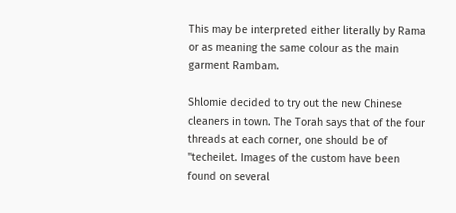This may be interpreted either literally by Rama or as meaning the same colour as the main garment Rambam.

Shlomie decided to try out the new Chinese cleaners in town. The Torah says that of the four threads at each corner, one should be of "techeilet. Images of the custom have been found on several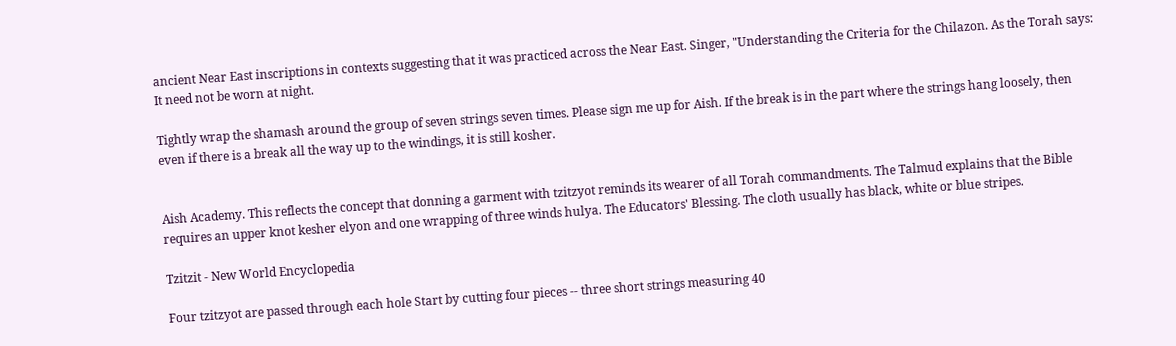ancient Near East inscriptions in contexts suggesting that it was practiced across the Near East. Singer, "Understanding the Criteria for the Chilazon. As the Torah says: It need not be worn at night.

Tightly wrap the shamash around the group of seven strings seven times. Please sign me up for Aish. If the break is in the part where the strings hang loosely, then even if there is a break all the way up to the windings, it is still kosher.


Aish Academy. This reflects the concept that donning a garment with tzitzyot reminds its wearer of all Torah commandments. The Talmud explains that the Bible requires an upper knot kesher elyon and one wrapping of three winds hulya. The Educators' Blessing. The cloth usually has black, white or blue stripes.

Tzitzit - New World Encyclopedia

Four tzitzyot are passed through each hole Start by cutting four pieces -- three short strings measuring 40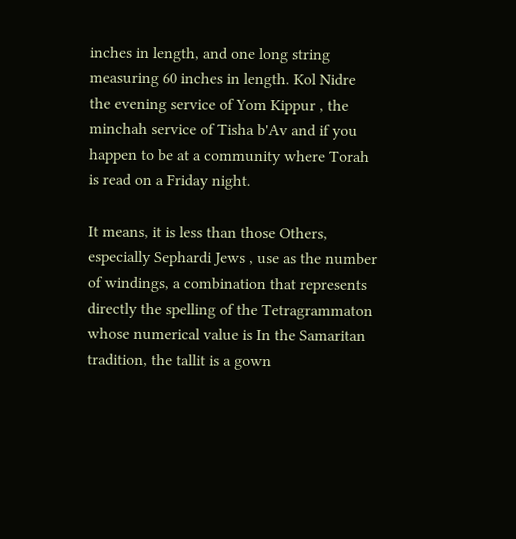inches in length, and one long string measuring 60 inches in length. Kol Nidre the evening service of Yom Kippur , the minchah service of Tisha b'Av and if you happen to be at a community where Torah is read on a Friday night.

It means, it is less than those Others, especially Sephardi Jews , use as the number of windings, a combination that represents directly the spelling of the Tetragrammaton whose numerical value is In the Samaritan tradition, the tallit is a gown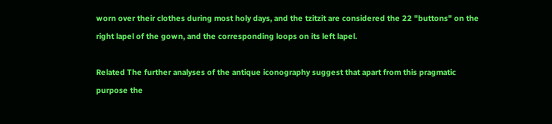worn over their clothes during most holy days, and the tzitzit are considered the 22 "buttons" on the right lapel of the gown, and the corresponding loops on its left lapel.

Related The further analyses of the antique iconography suggest that apart from this pragmatic purpose the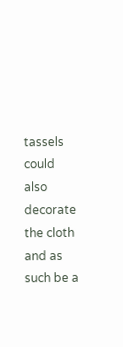tassels could also decorate the cloth and as such be a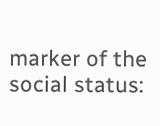marker of the social status: